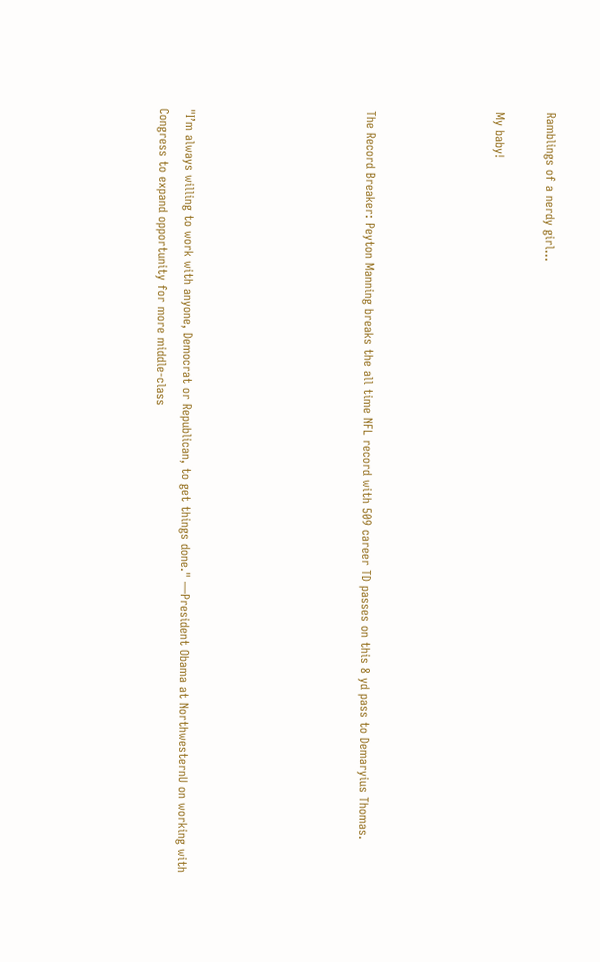Ramblings of a nerdy girl...

My baby!




The Record Breaker: Peyton Manning breaks the all time NFL record with 509 career TD passes on this 8 yd pass to Demaryius Thomas.






"I’m always willing to work with anyone, Democrat or Republican, to get things done." —President Obama at NorthwesternU on working with Congress to expand opportunity for more middle-class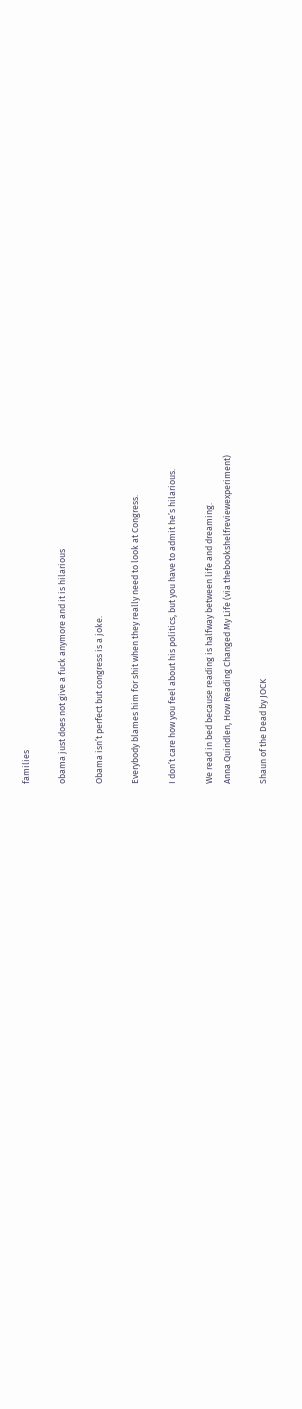families

obama just does not give a fuck anymore and it is hilarious

Obama isn’t perfect but congress is a joke.

Everybody blames him for shit when they really need to look at Congress.

I don’t care how you feel about his politics, but you have to admit he’s hilarious.

We read in bed because reading is halfway between life and dreaming.
Anna Quindlen, How Reading Changed My Life (via thebookshelfreviewexperiment)

Shaun of the Dead by JOCK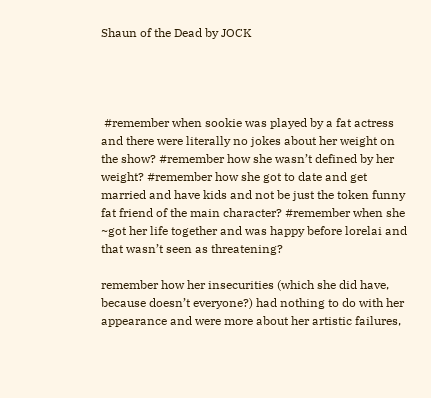Shaun of the Dead by JOCK




 #remember when sookie was played by a fat actress and there were literally no jokes about her weight on the show? #remember how she wasn’t defined by her weight? #remember how she got to date and get married and have kids and not be just the token funny fat friend of the main character? #remember when she ~got her life together and was happy before lorelai and that wasn’t seen as threatening?

remember how her insecurities (which she did have, because doesn’t everyone?) had nothing to do with her appearance and were more about her artistic failures,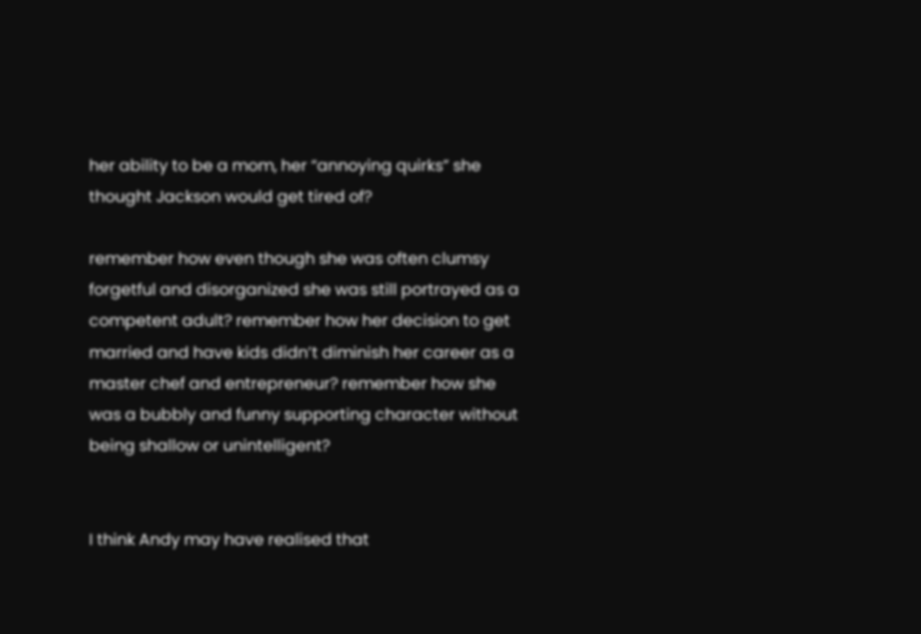her ability to be a mom, her “annoying quirks” she thought Jackson would get tired of?

remember how even though she was often clumsy forgetful and disorganized she was still portrayed as a competent adult? remember how her decision to get married and have kids didn’t diminish her career as a master chef and entrepreneur? remember how she was a bubbly and funny supporting character without being shallow or unintelligent?


I think Andy may have realised that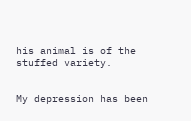his animal is of the stuffed variety.


My depression has been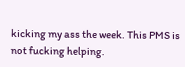kicking my ass the week. This PMS is not fucking helping.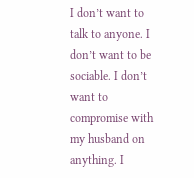I don’t want to talk to anyone. I don’t want to be sociable. I don’t want to compromise with my husband on anything. I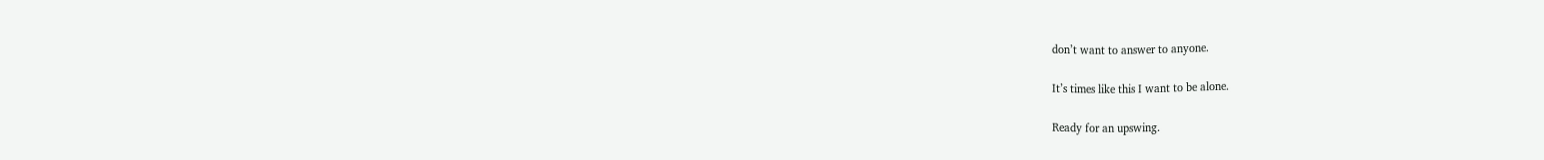don’t want to answer to anyone.

It’s times like this I want to be alone.

Ready for an upswing.